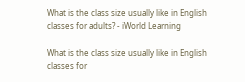What is the class size usually like in English classes for adults? - iWorld Learning

What is the class size usually like in English classes for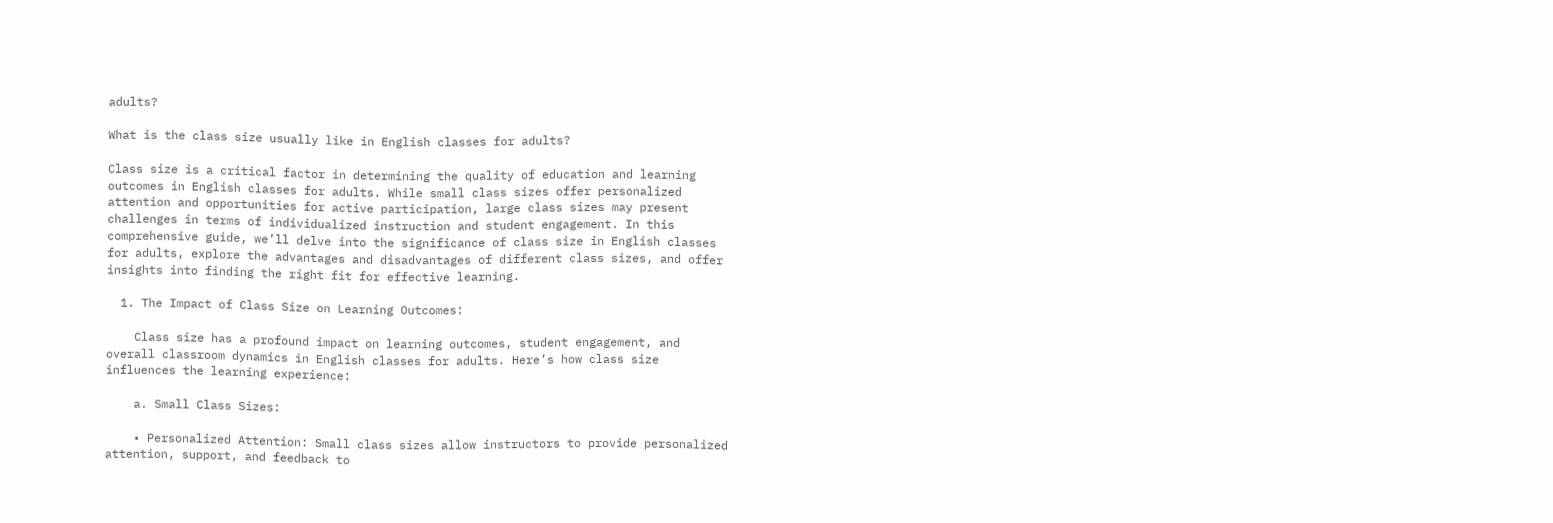adults?

What is the class size usually like in English classes for adults?

Class size is a critical factor in determining the quality of education and learning outcomes in English classes for adults. While small class sizes offer personalized attention and opportunities for active participation, large class sizes may present challenges in terms of individualized instruction and student engagement. In this comprehensive guide, we’ll delve into the significance of class size in English classes for adults, explore the advantages and disadvantages of different class sizes, and offer insights into finding the right fit for effective learning.

  1. The Impact of Class Size on Learning Outcomes:

    Class size has a profound impact on learning outcomes, student engagement, and overall classroom dynamics in English classes for adults. Here’s how class size influences the learning experience:

    a. Small Class Sizes:

    • Personalized Attention: Small class sizes allow instructors to provide personalized attention, support, and feedback to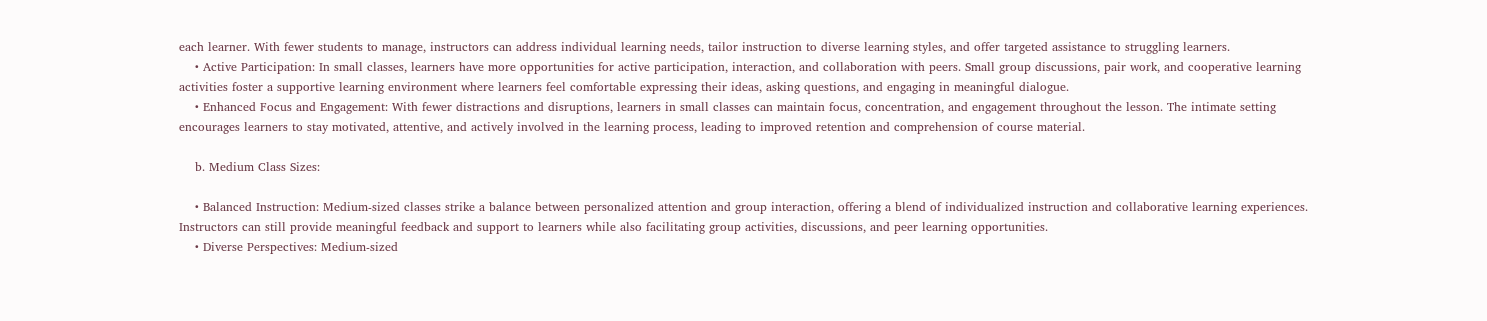each learner. With fewer students to manage, instructors can address individual learning needs, tailor instruction to diverse learning styles, and offer targeted assistance to struggling learners.
    • Active Participation: In small classes, learners have more opportunities for active participation, interaction, and collaboration with peers. Small group discussions, pair work, and cooperative learning activities foster a supportive learning environment where learners feel comfortable expressing their ideas, asking questions, and engaging in meaningful dialogue.
    • Enhanced Focus and Engagement: With fewer distractions and disruptions, learners in small classes can maintain focus, concentration, and engagement throughout the lesson. The intimate setting encourages learners to stay motivated, attentive, and actively involved in the learning process, leading to improved retention and comprehension of course material.

    b. Medium Class Sizes:

    • Balanced Instruction: Medium-sized classes strike a balance between personalized attention and group interaction, offering a blend of individualized instruction and collaborative learning experiences. Instructors can still provide meaningful feedback and support to learners while also facilitating group activities, discussions, and peer learning opportunities.
    • Diverse Perspectives: Medium-sized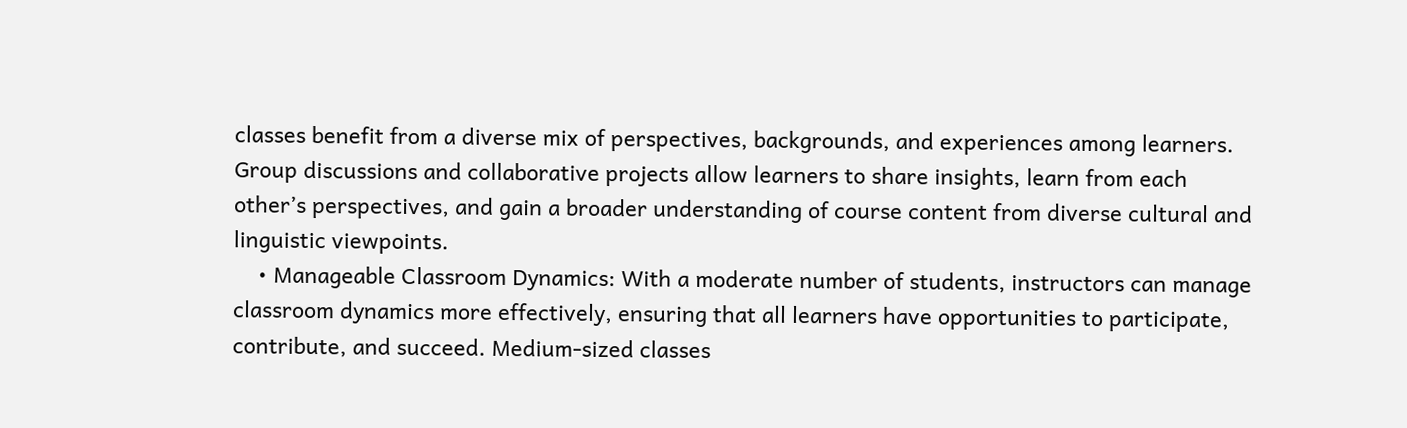classes benefit from a diverse mix of perspectives, backgrounds, and experiences among learners. Group discussions and collaborative projects allow learners to share insights, learn from each other’s perspectives, and gain a broader understanding of course content from diverse cultural and linguistic viewpoints.
    • Manageable Classroom Dynamics: With a moderate number of students, instructors can manage classroom dynamics more effectively, ensuring that all learners have opportunities to participate, contribute, and succeed. Medium-sized classes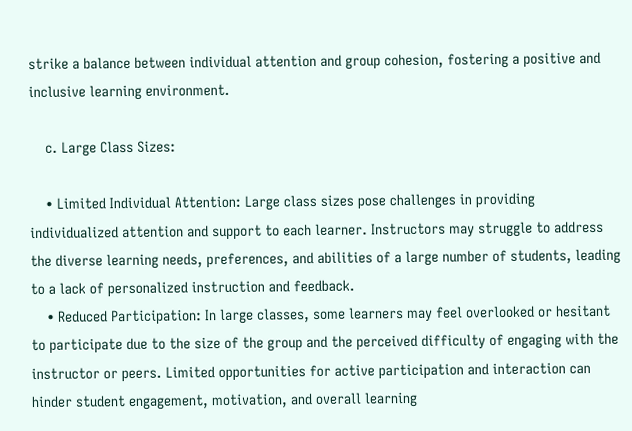strike a balance between individual attention and group cohesion, fostering a positive and inclusive learning environment.

    c. Large Class Sizes:

    • Limited Individual Attention: Large class sizes pose challenges in providing individualized attention and support to each learner. Instructors may struggle to address the diverse learning needs, preferences, and abilities of a large number of students, leading to a lack of personalized instruction and feedback.
    • Reduced Participation: In large classes, some learners may feel overlooked or hesitant to participate due to the size of the group and the perceived difficulty of engaging with the instructor or peers. Limited opportunities for active participation and interaction can hinder student engagement, motivation, and overall learning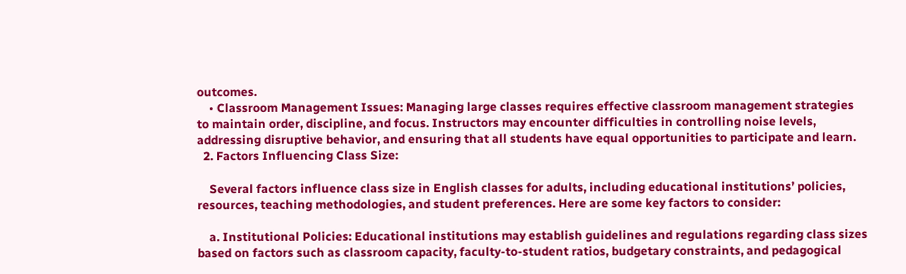outcomes.
    • Classroom Management Issues: Managing large classes requires effective classroom management strategies to maintain order, discipline, and focus. Instructors may encounter difficulties in controlling noise levels, addressing disruptive behavior, and ensuring that all students have equal opportunities to participate and learn.
  2. Factors Influencing Class Size:

    Several factors influence class size in English classes for adults, including educational institutions’ policies, resources, teaching methodologies, and student preferences. Here are some key factors to consider:

    a. Institutional Policies: Educational institutions may establish guidelines and regulations regarding class sizes based on factors such as classroom capacity, faculty-to-student ratios, budgetary constraints, and pedagogical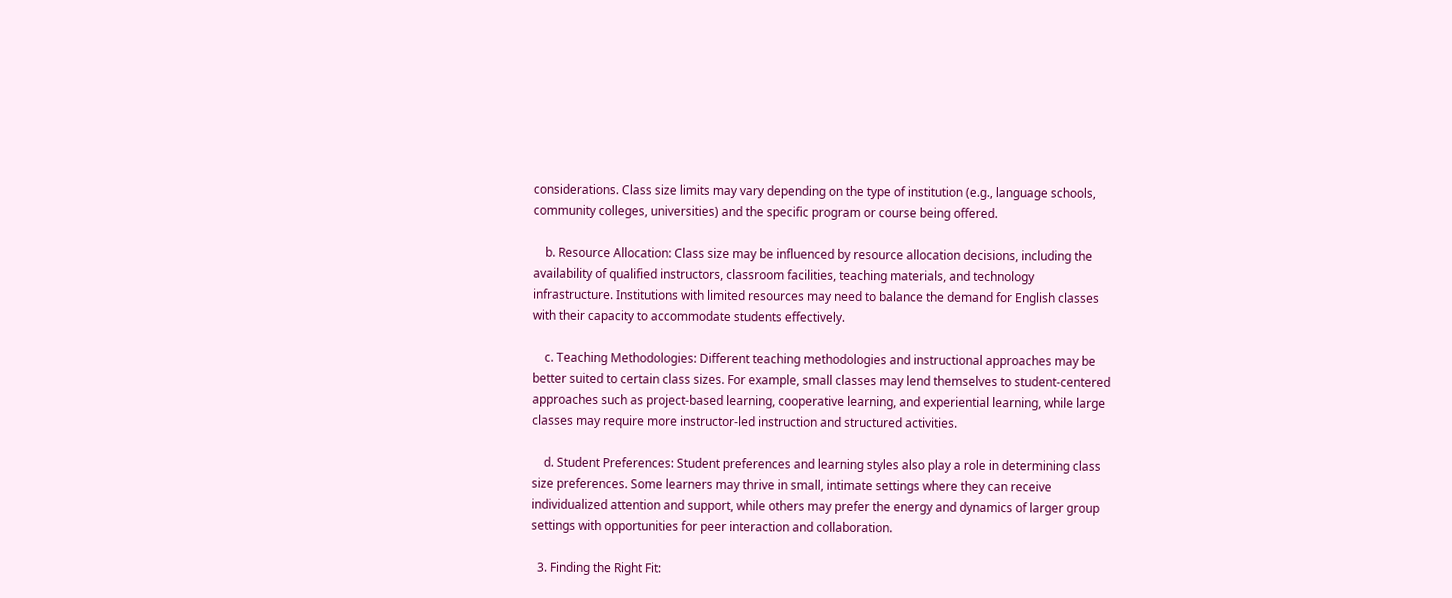considerations. Class size limits may vary depending on the type of institution (e.g., language schools, community colleges, universities) and the specific program or course being offered.

    b. Resource Allocation: Class size may be influenced by resource allocation decisions, including the availability of qualified instructors, classroom facilities, teaching materials, and technology infrastructure. Institutions with limited resources may need to balance the demand for English classes with their capacity to accommodate students effectively.

    c. Teaching Methodologies: Different teaching methodologies and instructional approaches may be better suited to certain class sizes. For example, small classes may lend themselves to student-centered approaches such as project-based learning, cooperative learning, and experiential learning, while large classes may require more instructor-led instruction and structured activities.

    d. Student Preferences: Student preferences and learning styles also play a role in determining class size preferences. Some learners may thrive in small, intimate settings where they can receive individualized attention and support, while others may prefer the energy and dynamics of larger group settings with opportunities for peer interaction and collaboration.

  3. Finding the Right Fit: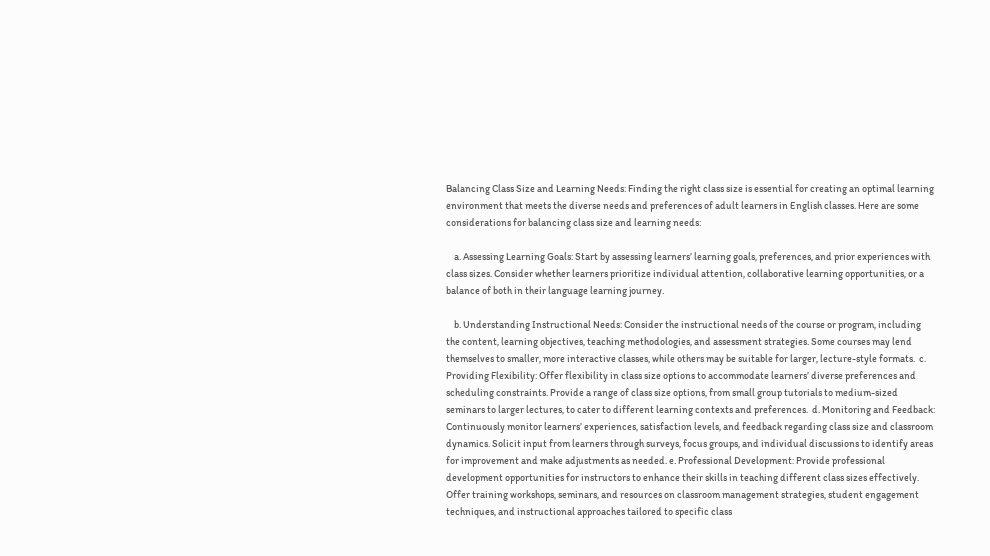Balancing Class Size and Learning Needs: Finding the right class size is essential for creating an optimal learning environment that meets the diverse needs and preferences of adult learners in English classes. Here are some considerations for balancing class size and learning needs:

    a. Assessing Learning Goals: Start by assessing learners’ learning goals, preferences, and prior experiences with class sizes. Consider whether learners prioritize individual attention, collaborative learning opportunities, or a balance of both in their language learning journey.

    b. Understanding Instructional Needs: Consider the instructional needs of the course or program, including the content, learning objectives, teaching methodologies, and assessment strategies. Some courses may lend themselves to smaller, more interactive classes, while others may be suitable for larger, lecture-style formats.  c. Providing Flexibility: Offer flexibility in class size options to accommodate learners’ diverse preferences and scheduling constraints. Provide a range of class size options, from small group tutorials to medium-sized seminars to larger lectures, to cater to different learning contexts and preferences.  d. Monitoring and Feedback: Continuously monitor learners’ experiences, satisfaction levels, and feedback regarding class size and classroom dynamics. Solicit input from learners through surveys, focus groups, and individual discussions to identify areas for improvement and make adjustments as needed. e. Professional Development: Provide professional development opportunities for instructors to enhance their skills in teaching different class sizes effectively. Offer training workshops, seminars, and resources on classroom management strategies, student engagement techniques, and instructional approaches tailored to specific class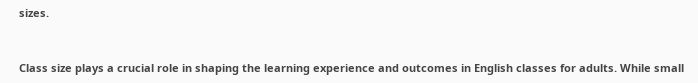sizes.


Class size plays a crucial role in shaping the learning experience and outcomes in English classes for adults. While small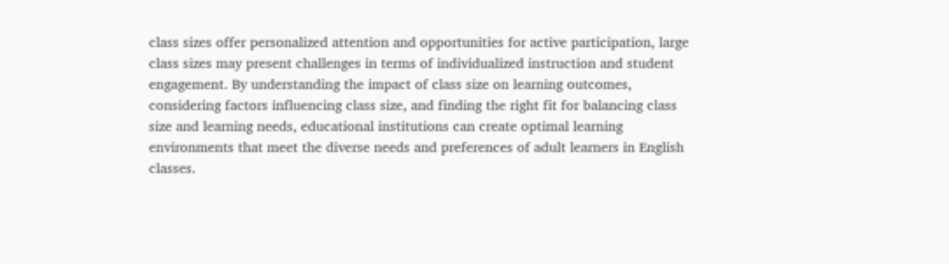class sizes offer personalized attention and opportunities for active participation, large class sizes may present challenges in terms of individualized instruction and student engagement. By understanding the impact of class size on learning outcomes, considering factors influencing class size, and finding the right fit for balancing class size and learning needs, educational institutions can create optimal learning environments that meet the diverse needs and preferences of adult learners in English classes.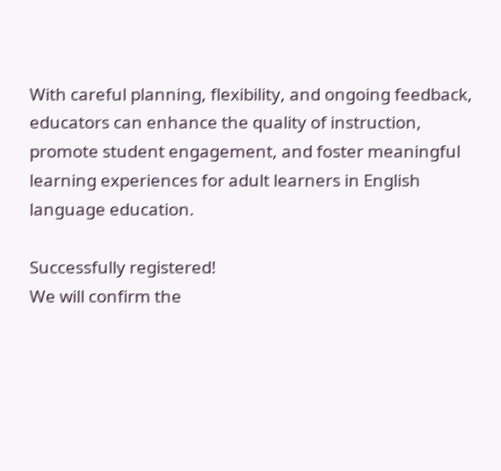With careful planning, flexibility, and ongoing feedback, educators can enhance the quality of instruction, promote student engagement, and foster meaningful learning experiences for adult learners in English language education.

Successfully registered!
We will confirm the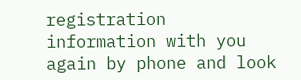registration information with you again by phone and look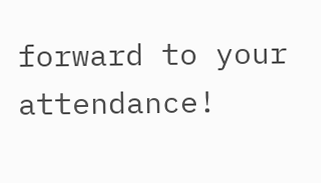forward to your attendance!